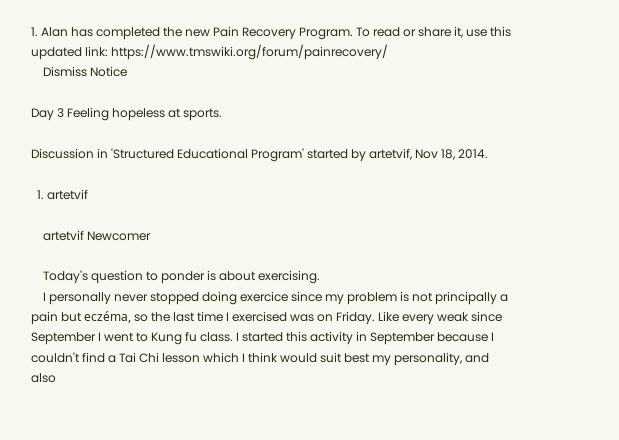1. Alan has completed the new Pain Recovery Program. To read or share it, use this updated link: https://www.tmswiki.org/forum/painrecovery/
    Dismiss Notice

Day 3 Feeling hopeless at sports.

Discussion in 'Structured Educational Program' started by artetvif, Nov 18, 2014.

  1. artetvif

    artetvif Newcomer

    Today's question to ponder is about exercising.
    I personally never stopped doing exercice since my problem is not principally a pain but eczéma, so the last time I exercised was on Friday. Like every weak since September I went to Kung fu class. I started this activity in September because I couldn't find a Tai Chi lesson which I think would suit best my personality, and also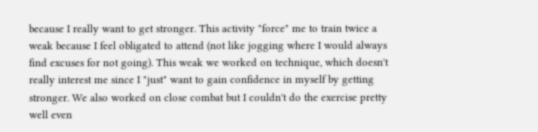because I really want to get stronger. This activity "force" me to train twice a weak because I feel obligated to attend (not like jogging where I would always find excuses for not going). This weak we worked on technique, which doesn't really interest me since I "just" want to gain confidence in myself by getting stronger. We also worked on close combat but I couldn't do the exercise pretty well even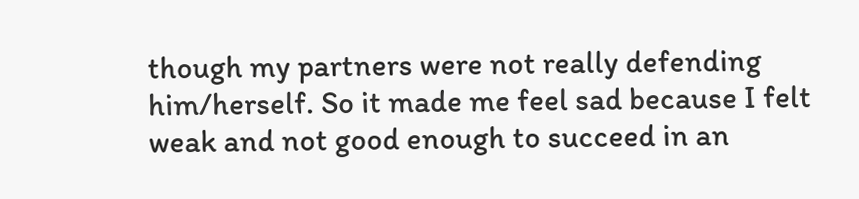though my partners were not really defending him/herself. So it made me feel sad because I felt weak and not good enough to succeed in an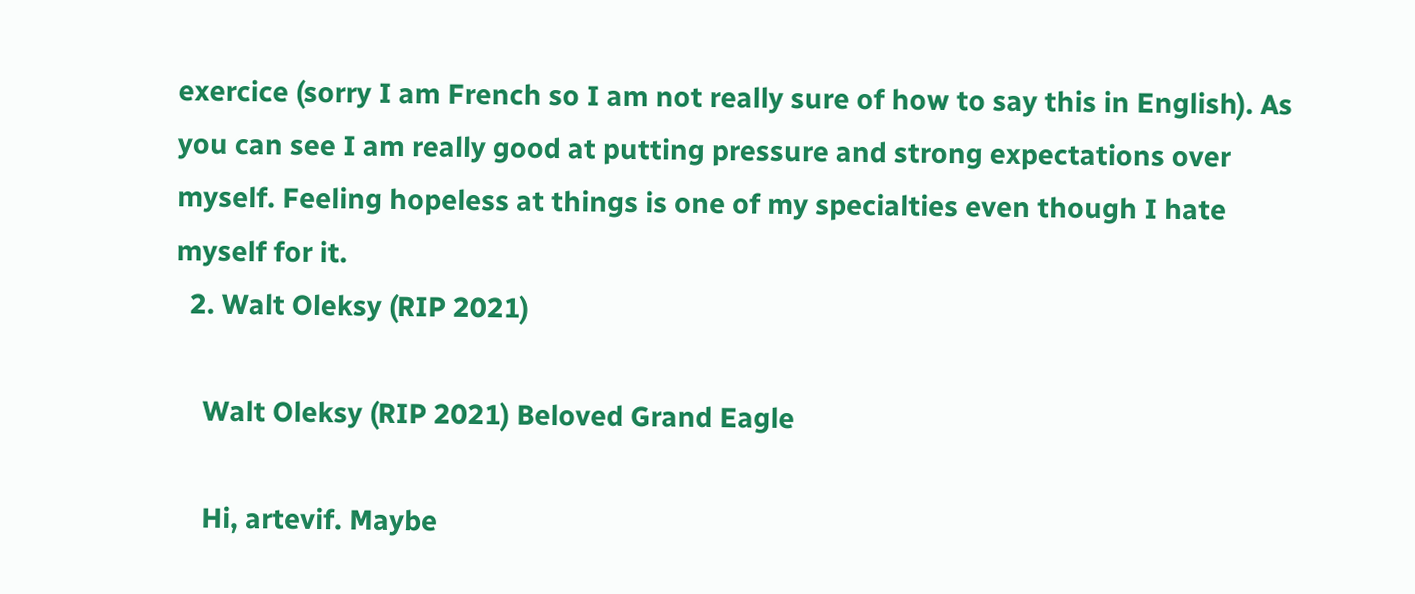exercice (sorry I am French so I am not really sure of how to say this in English). As you can see I am really good at putting pressure and strong expectations over myself. Feeling hopeless at things is one of my specialties even though I hate myself for it.
  2. Walt Oleksy (RIP 2021)

    Walt Oleksy (RIP 2021) Beloved Grand Eagle

    Hi, artevif. Maybe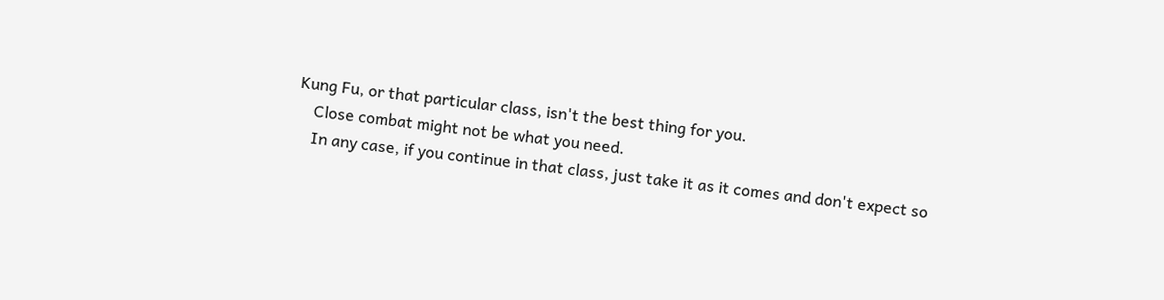Kung Fu, or that particular class, isn't the best thing for you.
    Close combat might not be what you need.
    In any case, if you continue in that class, just take it as it comes and don't expect so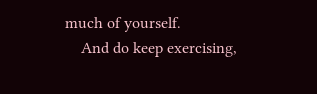much of yourself.
    And do keep exercising,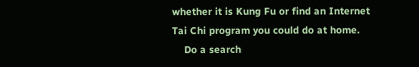whether it is Kung Fu or find an Internet Tai Chi program you could do at home.
    Do a search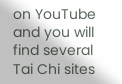on YouTube and you will find several Tai Chi sites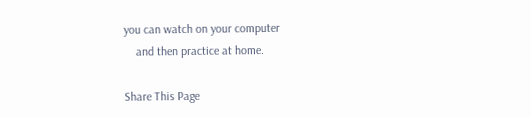you can watch on your computer
    and then practice at home.

Share This Page